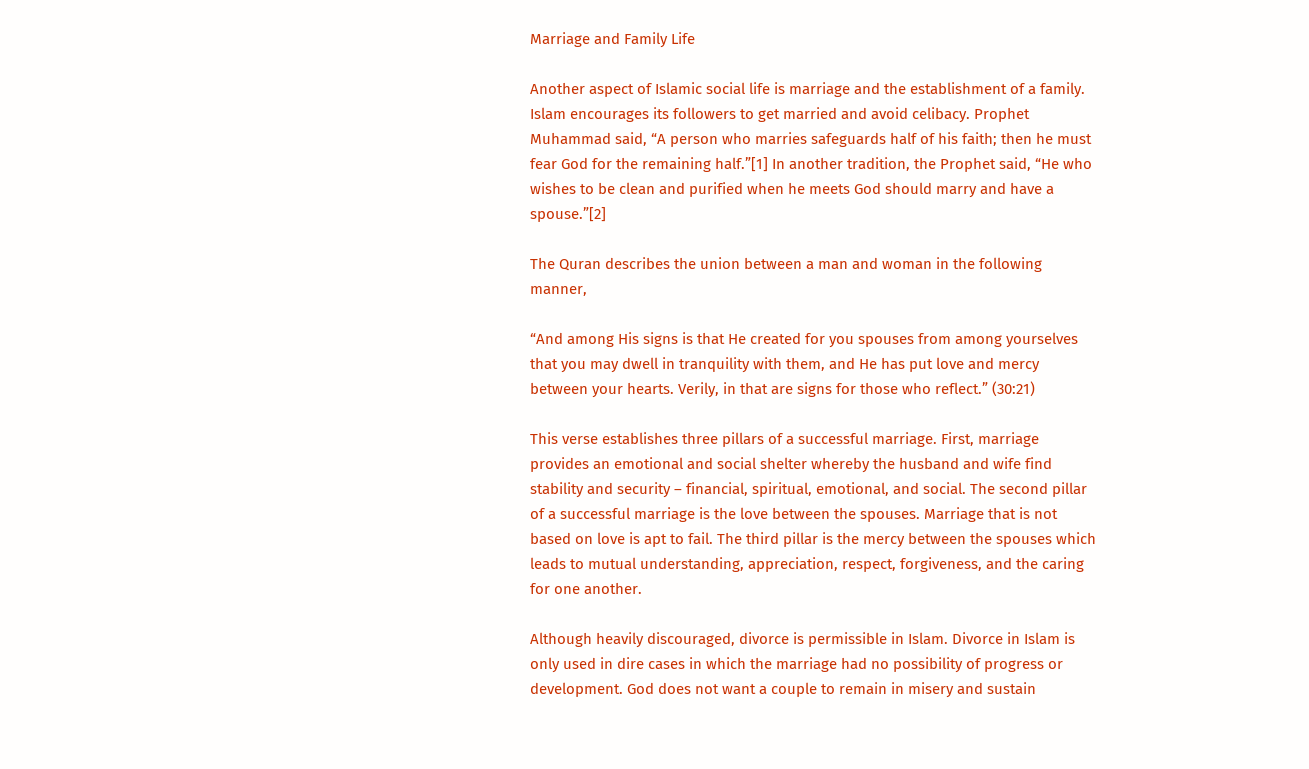Marriage and Family Life

Another aspect of Islamic social life is marriage and the establishment of a family. Islam encourages its followers to get married and avoid celibacy. Prophet Muhammad said, “A person who marries safeguards half of his faith; then he must fear God for the remaining half.”[1] In another tradition, the Prophet said, “He who wishes to be clean and purified when he meets God should marry and have a spouse.”[2]

The Quran describes the union between a man and woman in the following manner,

“And among His signs is that He created for you spouses from among yourselves that you may dwell in tranquility with them, and He has put love and mercy between your hearts. Verily, in that are signs for those who reflect.” (30:21)

This verse establishes three pillars of a successful marriage. First, marriage provides an emotional and social shelter whereby the husband and wife find stability and security – financial, spiritual, emotional, and social. The second pillar of a successful marriage is the love between the spouses. Marriage that is not based on love is apt to fail. The third pillar is the mercy between the spouses which leads to mutual understanding, appreciation, respect, forgiveness, and the caring for one another.

Although heavily discouraged, divorce is permissible in Islam. Divorce in Islam is only used in dire cases in which the marriage had no possibility of progress or development. God does not want a couple to remain in misery and sustain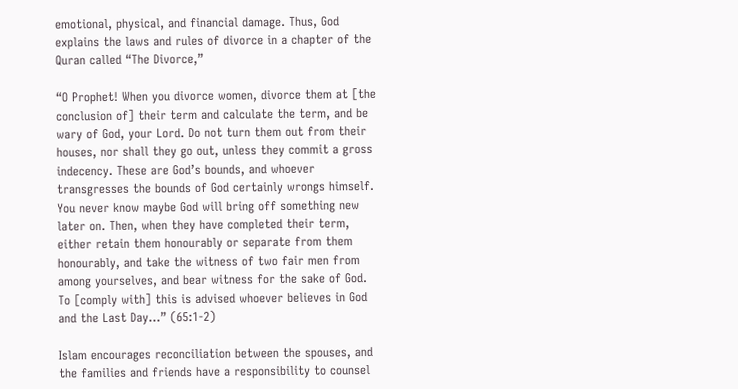emotional, physical, and financial damage. Thus, God explains the laws and rules of divorce in a chapter of the Quran called “The Divorce,”

“O Prophet! When you divorce women, divorce them at [the conclusion of] their term and calculate the term, and be wary of God, your Lord. Do not turn them out from their houses, nor shall they go out, unless they commit a gross indecency. These are God’s bounds, and whoever transgresses the bounds of God certainly wrongs himself. You never know maybe God will bring off something new later on. Then, when they have completed their term, either retain them honourably or separate from them honourably, and take the witness of two fair men from among yourselves, and bear witness for the sake of God. To [comply with] this is advised whoever believes in God and the Last Day…” (65:1-2)

Islam encourages reconciliation between the spouses, and the families and friends have a responsibility to counsel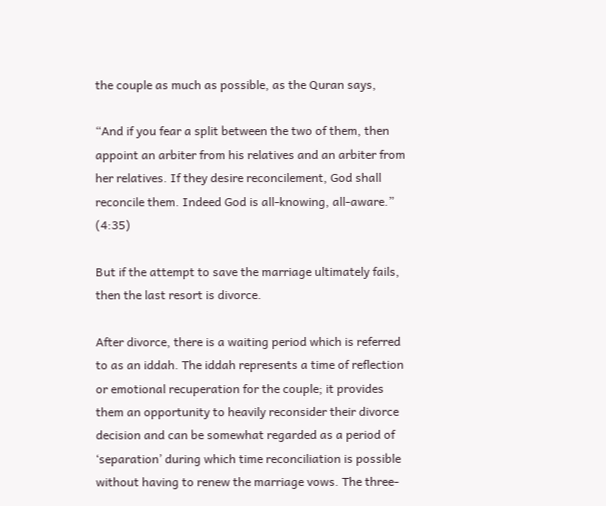the couple as much as possible, as the Quran says,

“And if you fear a split between the two of them, then appoint an arbiter from his relatives and an arbiter from her relatives. If they desire reconcilement, God shall reconcile them. Indeed God is all-knowing, all-aware.” (4:35)

But if the attempt to save the marriage ultimately fails, then the last resort is divorce.

After divorce, there is a waiting period which is referred to as an iddah. The iddah represents a time of reflection or emotional recuperation for the couple; it provides them an opportunity to heavily reconsider their divorce decision and can be somewhat regarded as a period of ‘separation’ during which time reconciliation is possible without having to renew the marriage vows. The three-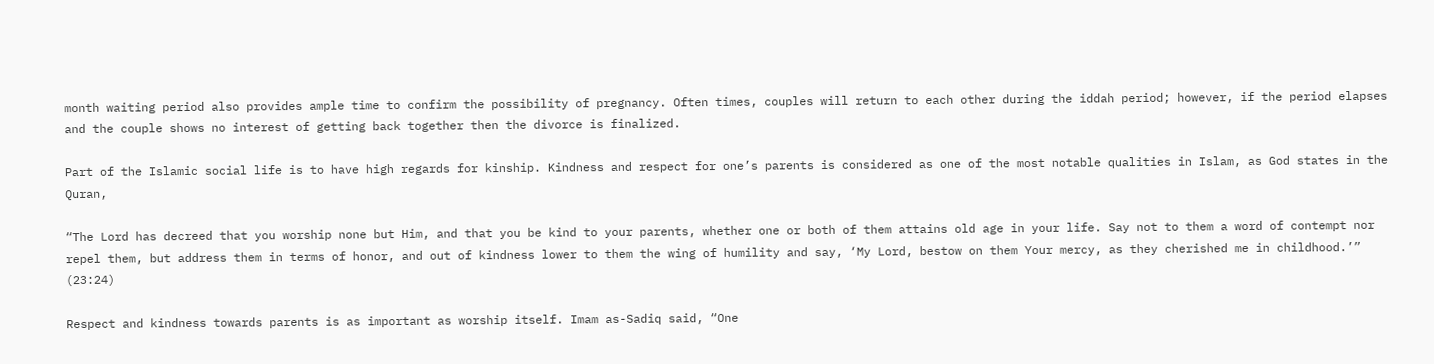month waiting period also provides ample time to confirm the possibility of pregnancy. Often times, couples will return to each other during the iddah period; however, if the period elapses and the couple shows no interest of getting back together then the divorce is finalized.

Part of the Islamic social life is to have high regards for kinship. Kindness and respect for one’s parents is considered as one of the most notable qualities in Islam, as God states in the Quran,

“The Lord has decreed that you worship none but Him, and that you be kind to your parents, whether one or both of them attains old age in your life. Say not to them a word of contempt nor repel them, but address them in terms of honor, and out of kindness lower to them the wing of humility and say, ‘My Lord, bestow on them Your mercy, as they cherished me in childhood.’” (23:24)

Respect and kindness towards parents is as important as worship itself. Imam as-Sadiq said, “One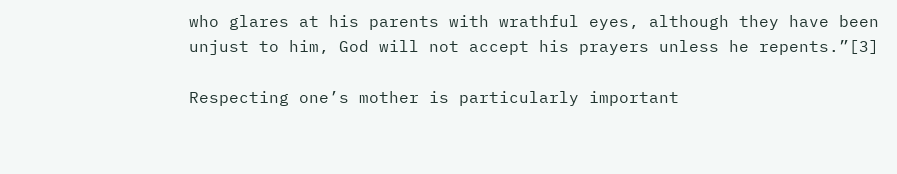who glares at his parents with wrathful eyes, although they have been unjust to him, God will not accept his prayers unless he repents.”[3]

Respecting one’s mother is particularly important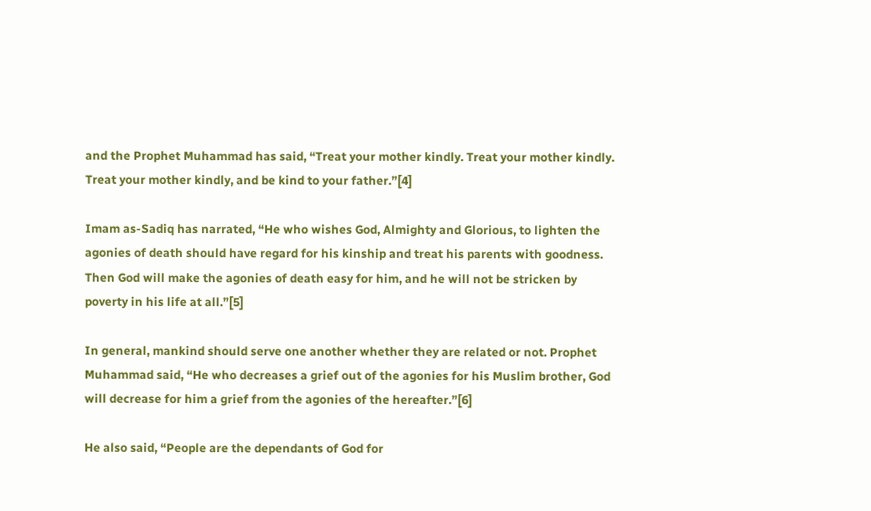and the Prophet Muhammad has said, “Treat your mother kindly. Treat your mother kindly. Treat your mother kindly, and be kind to your father.”[4]

Imam as-Sadiq has narrated, “He who wishes God, Almighty and Glorious, to lighten the agonies of death should have regard for his kinship and treat his parents with goodness. Then God will make the agonies of death easy for him, and he will not be stricken by poverty in his life at all.”[5]

In general, mankind should serve one another whether they are related or not. Prophet Muhammad said, “He who decreases a grief out of the agonies for his Muslim brother, God will decrease for him a grief from the agonies of the hereafter.”[6]

He also said, “People are the dependants of God for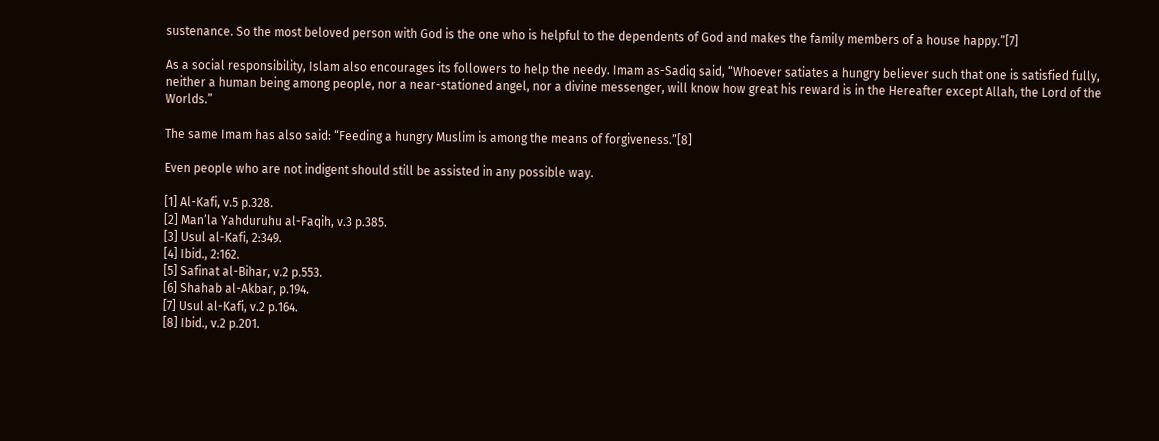sustenance. So the most beloved person with God is the one who is helpful to the dependents of God and makes the family members of a house happy.”[7]

As a social responsibility, Islam also encourages its followers to help the needy. Imam as-Sadiq said, “Whoever satiates a hungry believer such that one is satisfied fully, neither a human being among people, nor a near-stationed angel, nor a divine messenger, will know how great his reward is in the Hereafter except Allah, the Lord of the Worlds.”

The same Imam has also said: “Feeding a hungry Muslim is among the means of forgiveness.”[8]

Even people who are not indigent should still be assisted in any possible way.

[1] Al-Kafi, v.5 p.328.
[2] Man’la Yahduruhu al-Faqih, v.3 p.385.
[3] Usul al-Kafi, 2:349.
[4] Ibid., 2:162.
[5] Safinat al-Bihar, v.2 p.553.
[6] Shahab al-Akbar, p.194.
[7] Usul al-Kafi, v.2 p.164.
[8] Ibid., v.2 p.201.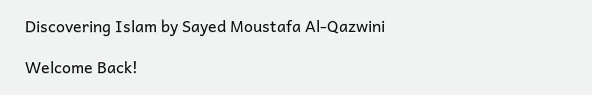Discovering Islam by Sayed Moustafa Al-Qazwini

Welcome Back!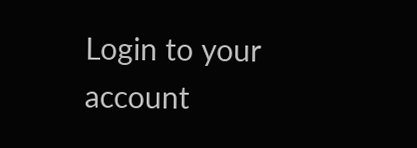Login to your account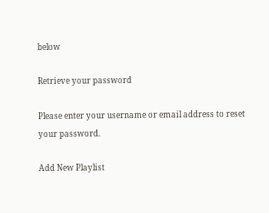below

Retrieve your password

Please enter your username or email address to reset your password.

Add New Playlist